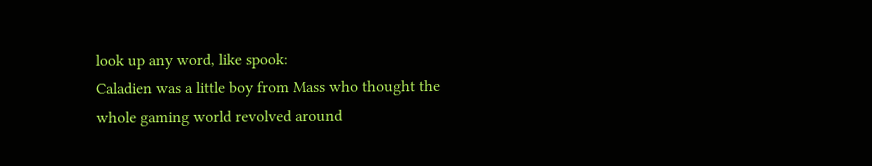look up any word, like spook:
Caladien was a little boy from Mass who thought the whole gaming world revolved around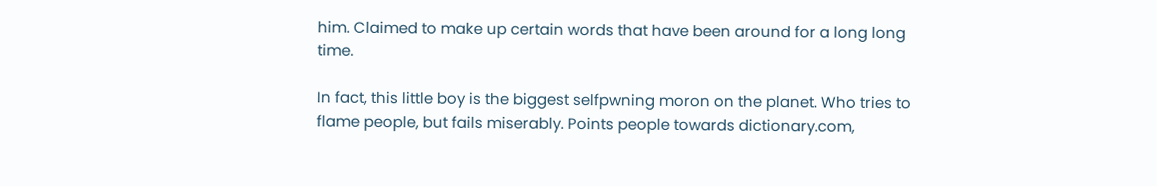him. Claimed to make up certain words that have been around for a long long time.

In fact, this little boy is the biggest selfpwning moron on the planet. Who tries to flame people, but fails miserably. Points people towards dictionary.com,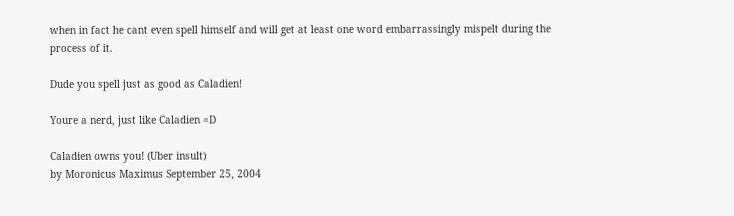when in fact he cant even spell himself and will get at least one word embarrassingly mispelt during the process of it.

Dude you spell just as good as Caladien!

Youre a nerd, just like Caladien =D

Caladien owns you! (Uber insult)
by Moronicus Maximus September 25, 2004